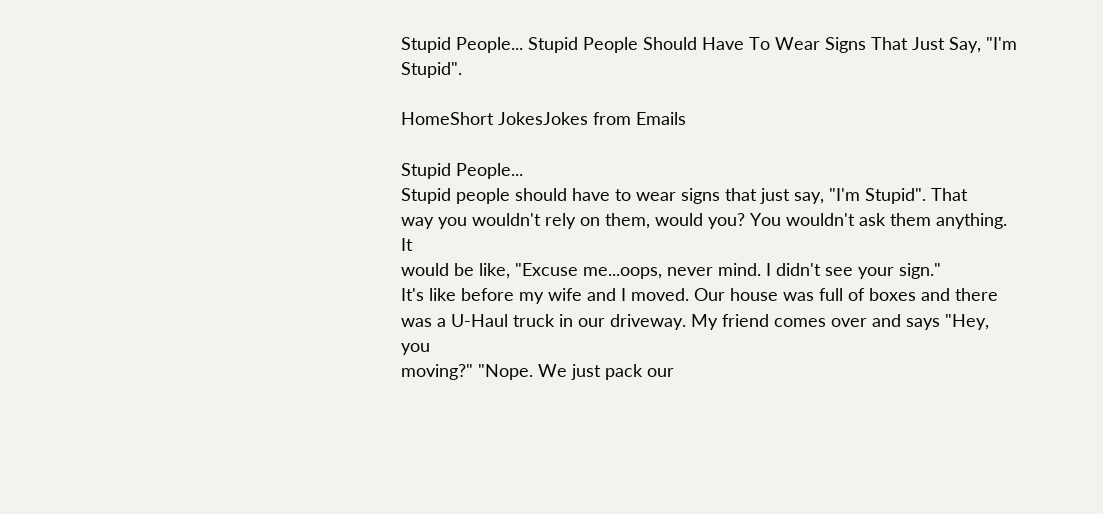Stupid People... Stupid People Should Have To Wear Signs That Just Say, "I'm Stupid".

HomeShort JokesJokes from Emails

Stupid People...
Stupid people should have to wear signs that just say, "I'm Stupid". That
way you wouldn't rely on them, would you? You wouldn't ask them anything. It
would be like, "Excuse me...oops, never mind. I didn't see your sign."
It's like before my wife and I moved. Our house was full of boxes and there
was a U-Haul truck in our driveway. My friend comes over and says "Hey, you
moving?" "Nope. We just pack our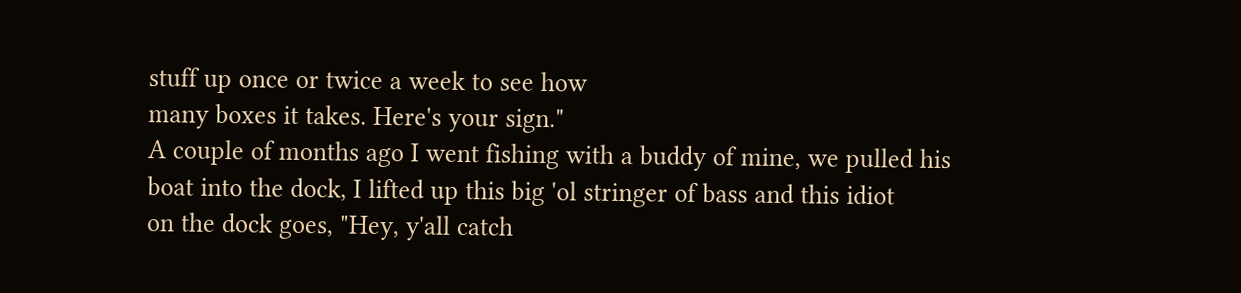stuff up once or twice a week to see how
many boxes it takes. Here's your sign."
A couple of months ago I went fishing with a buddy of mine, we pulled his
boat into the dock, I lifted up this big 'ol stringer of bass and this idiot
on the dock goes, "Hey, y'all catch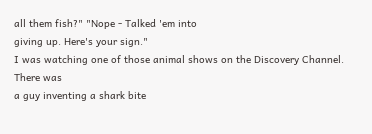all them fish?" "Nope - Talked 'em into
giving up. Here's your sign."
I was watching one of those animal shows on the Discovery Channel. There was
a guy inventing a shark bite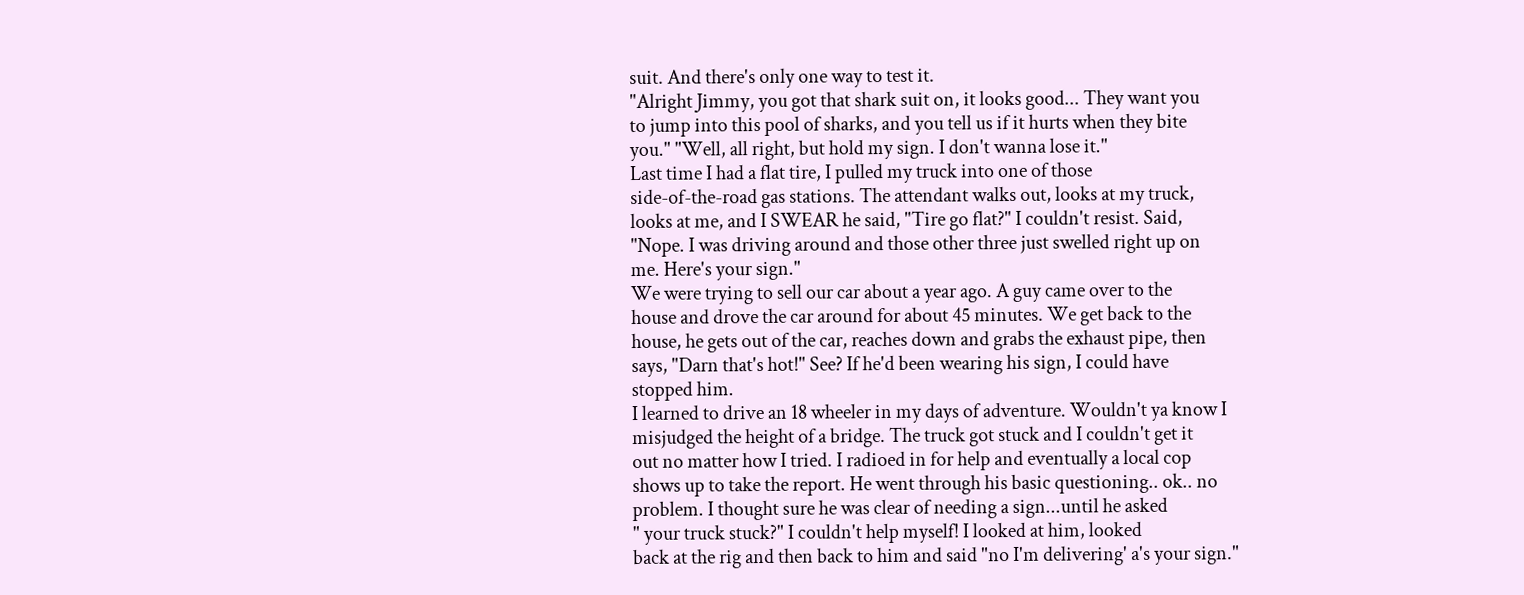suit. And there's only one way to test it.
"Alright Jimmy, you got that shark suit on, it looks good... They want you
to jump into this pool of sharks, and you tell us if it hurts when they bite
you." "Well, all right, but hold my sign. I don't wanna lose it."
Last time I had a flat tire, I pulled my truck into one of those
side-of-the-road gas stations. The attendant walks out, looks at my truck,
looks at me, and I SWEAR he said, "Tire go flat?" I couldn't resist. Said,
"Nope. I was driving around and those other three just swelled right up on
me. Here's your sign."
We were trying to sell our car about a year ago. A guy came over to the
house and drove the car around for about 45 minutes. We get back to the
house, he gets out of the car, reaches down and grabs the exhaust pipe, then
says, "Darn that's hot!" See? If he'd been wearing his sign, I could have
stopped him.
I learned to drive an 18 wheeler in my days of adventure. Wouldn't ya know I
misjudged the height of a bridge. The truck got stuck and I couldn't get it
out no matter how I tried. I radioed in for help and eventually a local cop
shows up to take the report. He went through his basic questioning.. ok.. no
problem. I thought sure he was clear of needing a sign...until he asked
" your truck stuck?" I couldn't help myself! I looked at him, looked
back at the rig and then back to him and said "no I'm delivering' a's your sign."